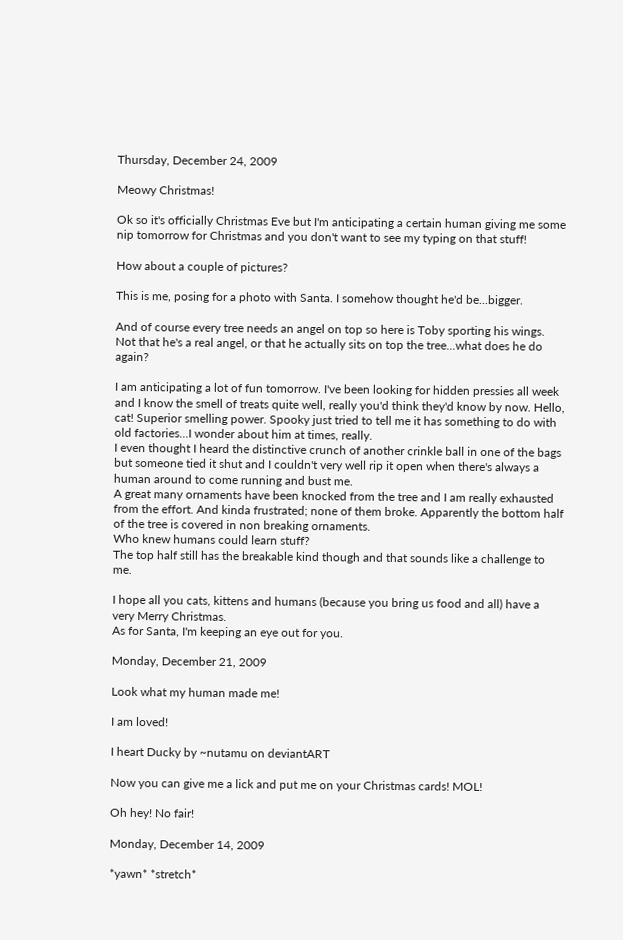Thursday, December 24, 2009

Meowy Christmas!

Ok so it's officially Christmas Eve but I'm anticipating a certain human giving me some nip tomorrow for Christmas and you don't want to see my typing on that stuff!

How about a couple of pictures?

This is me, posing for a photo with Santa. I somehow thought he'd be...bigger.

And of course every tree needs an angel on top so here is Toby sporting his wings.
Not that he's a real angel, or that he actually sits on top the tree...what does he do again?

I am anticipating a lot of fun tomorrow. I've been looking for hidden pressies all week and I know the smell of treats quite well, really you'd think they'd know by now. Hello, cat! Superior smelling power. Spooky just tried to tell me it has something to do with old factories...I wonder about him at times, really.
I even thought I heard the distinctive crunch of another crinkle ball in one of the bags but someone tied it shut and I couldn't very well rip it open when there's always a human around to come running and bust me.
A great many ornaments have been knocked from the tree and I am really exhausted from the effort. And kinda frustrated; none of them broke. Apparently the bottom half of the tree is covered in non breaking ornaments.
Who knew humans could learn stuff?
The top half still has the breakable kind though and that sounds like a challenge to me.

I hope all you cats, kittens and humans (because you bring us food and all) have a very Merry Christmas.
As for Santa, I'm keeping an eye out for you.

Monday, December 21, 2009

Look what my human made me!

I am loved!

I heart Ducky by ~nutamu on deviantART

Now you can give me a lick and put me on your Christmas cards! MOL!

Oh hey! No fair!

Monday, December 14, 2009

*yawn* *stretch*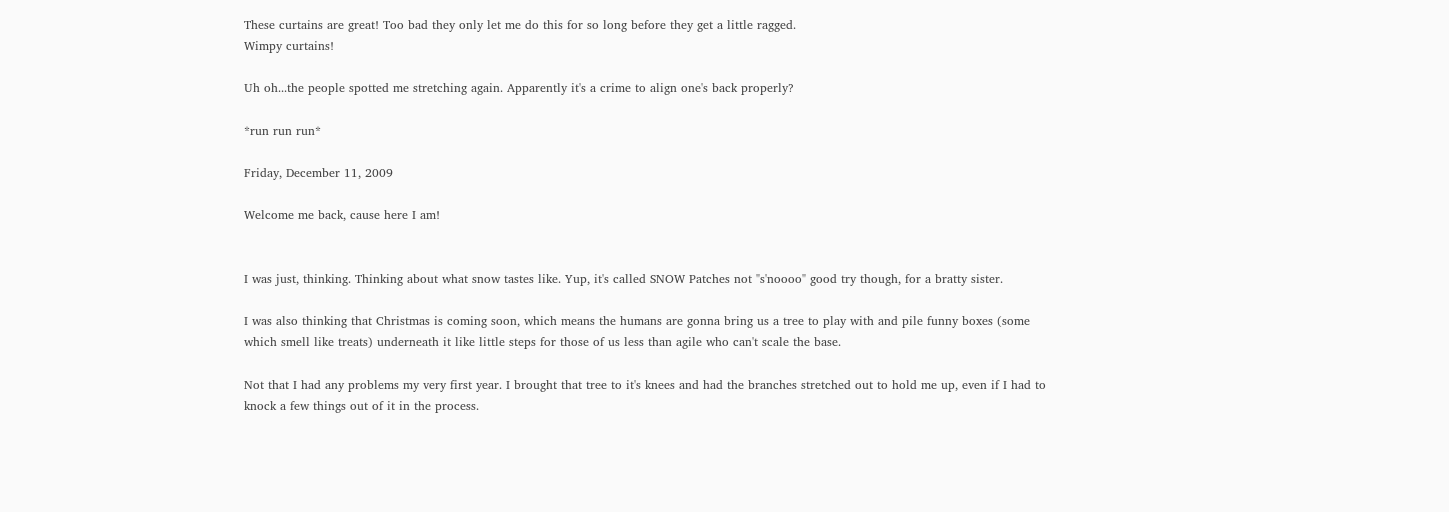These curtains are great! Too bad they only let me do this for so long before they get a little ragged.
Wimpy curtains!

Uh oh...the people spotted me stretching again. Apparently it's a crime to align one's back properly?

*run run run*

Friday, December 11, 2009

Welcome me back, cause here I am!


I was just, thinking. Thinking about what snow tastes like. Yup, it's called SNOW Patches not "s'noooo" good try though, for a bratty sister.

I was also thinking that Christmas is coming soon, which means the humans are gonna bring us a tree to play with and pile funny boxes (some which smell like treats) underneath it like little steps for those of us less than agile who can't scale the base.

Not that I had any problems my very first year. I brought that tree to it's knees and had the branches stretched out to hold me up, even if I had to knock a few things out of it in the process.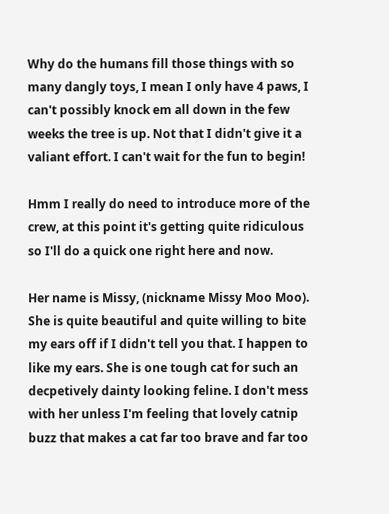Why do the humans fill those things with so many dangly toys, I mean I only have 4 paws, I can't possibly knock em all down in the few weeks the tree is up. Not that I didn't give it a valiant effort. I can't wait for the fun to begin!

Hmm I really do need to introduce more of the crew, at this point it's getting quite ridiculous so I'll do a quick one right here and now.

Her name is Missy, (nickname Missy Moo Moo).
She is quite beautiful and quite willing to bite my ears off if I didn't tell you that. I happen to like my ears. She is one tough cat for such an decpetively dainty looking feline. I don't mess with her unless I'm feeling that lovely catnip buzz that makes a cat far too brave and far too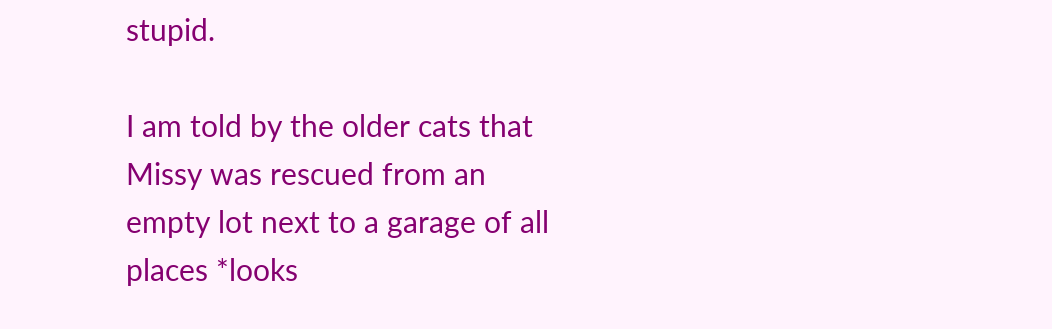stupid.

I am told by the older cats that Missy was rescued from an empty lot next to a garage of all places *looks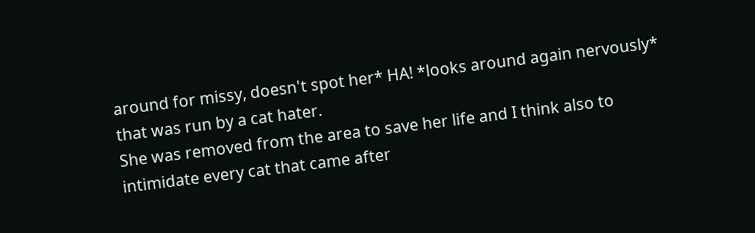around for missy, doesn't spot her* HA! *looks around again nervously* that was run by a cat hater.
She was removed from the area to save her life and I think also to intimidate every cat that came after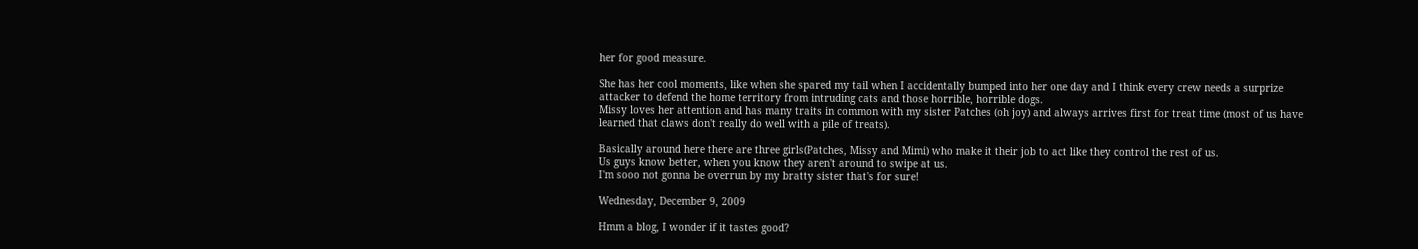her for good measure.

She has her cool moments, like when she spared my tail when I accidentally bumped into her one day and I think every crew needs a surprize attacker to defend the home territory from intruding cats and those horrible, horrible dogs.
Missy loves her attention and has many traits in common with my sister Patches (oh joy) and always arrives first for treat time (most of us have learned that claws don't really do well with a pile of treats).

Basically around here there are three girls(Patches, Missy and Mimi) who make it their job to act like they control the rest of us.
Us guys know better, when you know they aren't around to swipe at us.
I'm sooo not gonna be overrun by my bratty sister that's for sure!

Wednesday, December 9, 2009

Hmm a blog, I wonder if it tastes good?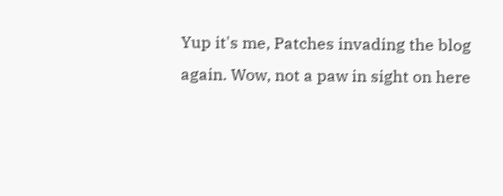Yup it's me, Patches invading the blog again. Wow, not a paw in sight on here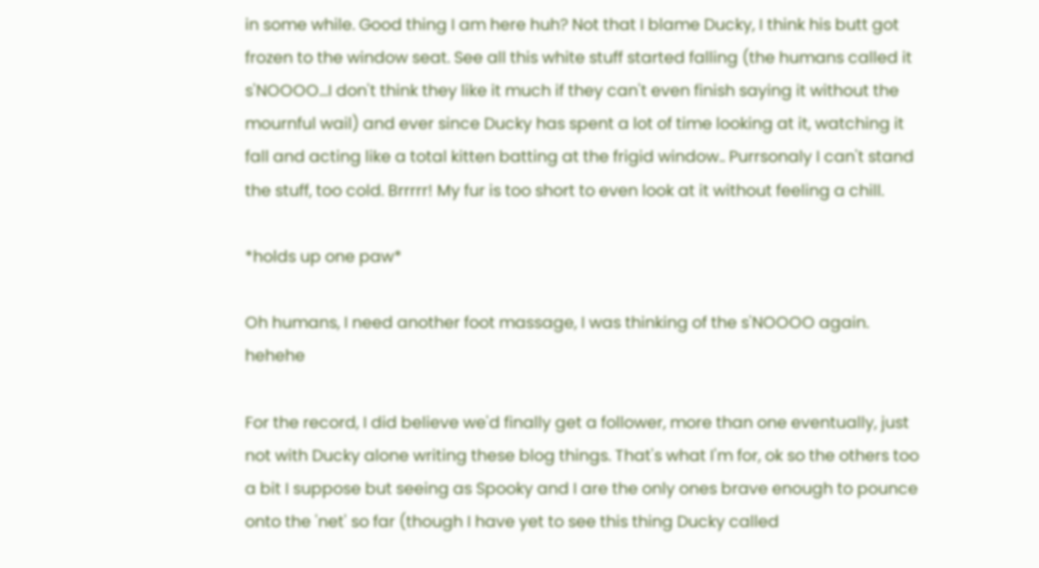in some while. Good thing I am here huh? Not that I blame Ducky, I think his butt got frozen to the window seat. See all this white stuff started falling (the humans called it s'NOOOO...I don't think they like it much if they can't even finish saying it without the mournful wail) and ever since Ducky has spent a lot of time looking at it, watching it fall and acting like a total kitten batting at the frigid window.. Purrsonaly I can't stand the stuff, too cold. Brrrrr! My fur is too short to even look at it without feeling a chill.

*holds up one paw*

Oh humans, I need another foot massage, I was thinking of the s'NOOOO again. hehehe

For the record, I did believe we'd finally get a follower, more than one eventually, just not with Ducky alone writing these blog things. That's what I'm for, ok so the others too a bit I suppose but seeing as Spooky and I are the only ones brave enough to pounce onto the 'net' so far (though I have yet to see this thing Ducky called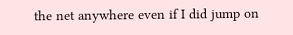the net anywhere even if I did jump on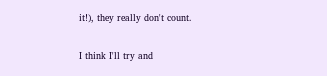it!), they really don't count.

I think I'll try and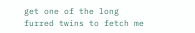get one of the long furred twins to fetch me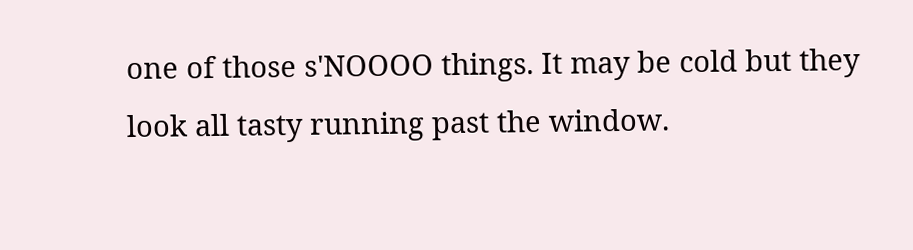one of those s'NOOOO things. It may be cold but they look all tasty running past the window.